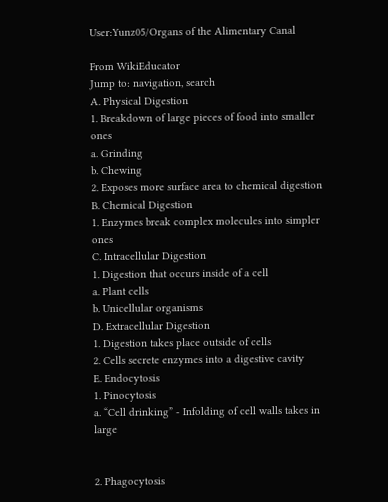User:Yunz05/Organs of the Alimentary Canal

From WikiEducator
Jump to: navigation, search
A. Physical Digestion
1. Breakdown of large pieces of food into smaller ones
a. Grinding
b. Chewing
2. Exposes more surface area to chemical digestion
B. Chemical Digestion
1. Enzymes break complex molecules into simpler ones
C. Intracellular Digestion
1. Digestion that occurs inside of a cell
a. Plant cells
b. Unicellular organisms
D. Extracellular Digestion
1. Digestion takes place outside of cells
2. Cells secrete enzymes into a digestive cavity
E. Endocytosis
1. Pinocytosis
a. “Cell drinking” - Infolding of cell walls takes in large


2. Phagocytosis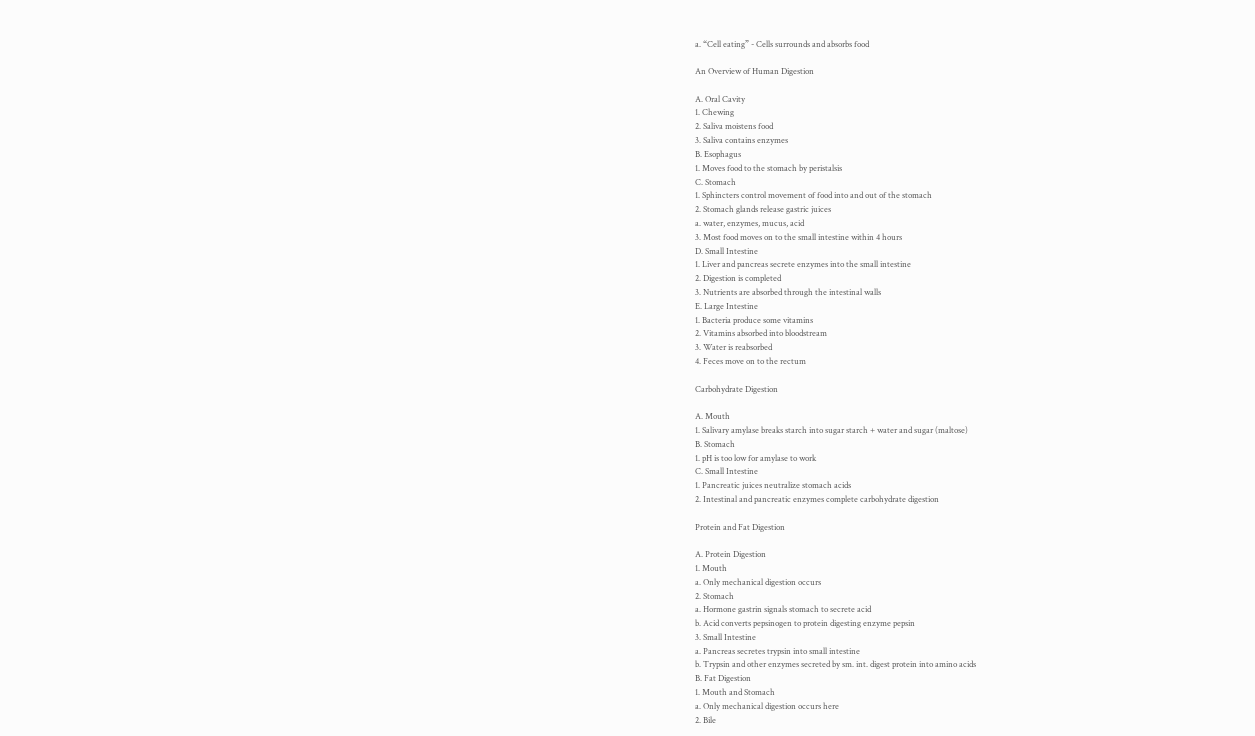a. “Cell eating” - Cells surrounds and absorbs food

An Overview of Human Digestion

A. Oral Cavity
1. Chewing
2. Saliva moistens food
3. Saliva contains enzymes
B. Esophagus
1. Moves food to the stomach by peristalsis
C. Stomach
1. Sphincters control movement of food into and out of the stomach
2. Stomach glands release gastric juices
a. water, enzymes, mucus, acid
3. Most food moves on to the small intestine within 4 hours
D. Small Intestine
1. Liver and pancreas secrete enzymes into the small intestine
2. Digestion is completed
3. Nutrients are absorbed through the intestinal walls
E. Large Intestine
1. Bacteria produce some vitamins
2. Vitamins absorbed into bloodstream
3. Water is reabsorbed
4. Feces move on to the rectum

Carbohydrate Digestion

A. Mouth
1. Salivary amylase breaks starch into sugar starch + water and sugar (maltose)
B. Stomach
1. pH is too low for amylase to work
C. Small Intestine
1. Pancreatic juices neutralize stomach acids
2. Intestinal and pancreatic enzymes complete carbohydrate digestion

Protein and Fat Digestion

A. Protein Digestion
1. Mouth
a. Only mechanical digestion occurs
2. Stomach
a. Hormone gastrin signals stomach to secrete acid
b. Acid converts pepsinogen to protein digesting enzyme pepsin
3. Small Intestine
a. Pancreas secretes trypsin into small intestine
b. Trypsin and other enzymes secreted by sm. int. digest protein into amino acids
B. Fat Digestion
1. Mouth and Stomach
a. Only mechanical digestion occurs here
2. Bile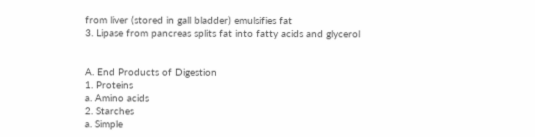from liver (stored in gall bladder) emulsifies fat
3. Lipase from pancreas splits fat into fatty acids and glycerol


A. End Products of Digestion
1. Proteins
a. Amino acids
2. Starches
a. Simple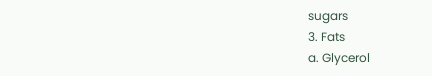sugars
3. Fats
a. Glycerol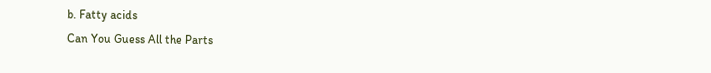b. Fatty acids
Can You Guess All the Parts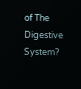of The Digestive System?